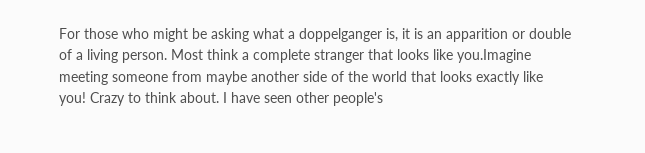For those who might be asking what a doppelganger is, it is an apparition or double of a living person. Most think a complete stranger that looks like you.Imagine meeting someone from maybe another side of the world that looks exactly like you! Crazy to think about. I have seen other people's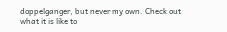doppelganger, but never my own. Check out what it is like to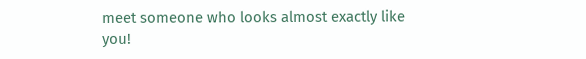meet someone who looks almost exactly like you!